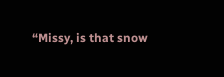“Missy, is that snow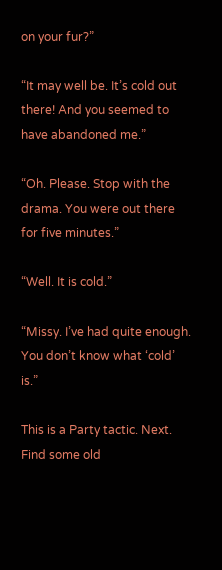on your fur?”

“It may well be. It’s cold out there! And you seemed to have abandoned me.”

“Oh. Please. Stop with the drama. You were out there for five minutes.”

“Well. It is cold.”

“Missy. I’ve had quite enough. You don’t know what ‘cold’ is.”

This is a Party tactic. Next. Find some old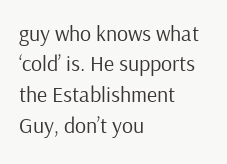guy who knows what ‘cold’ is. He supports the Establishment Guy, don’t you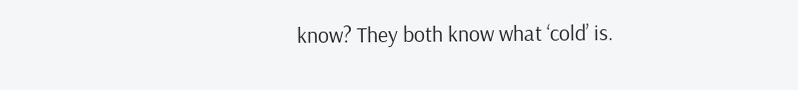know? They both know what ‘cold’ is.